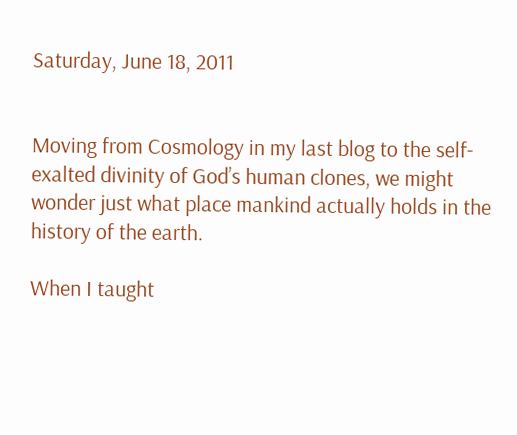Saturday, June 18, 2011


Moving from Cosmology in my last blog to the self-exalted divinity of God’s human clones, we might wonder just what place mankind actually holds in the history of the earth.

When I taught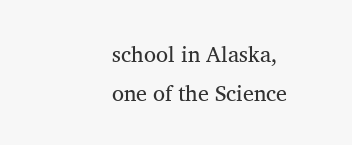school in Alaska, one of the Science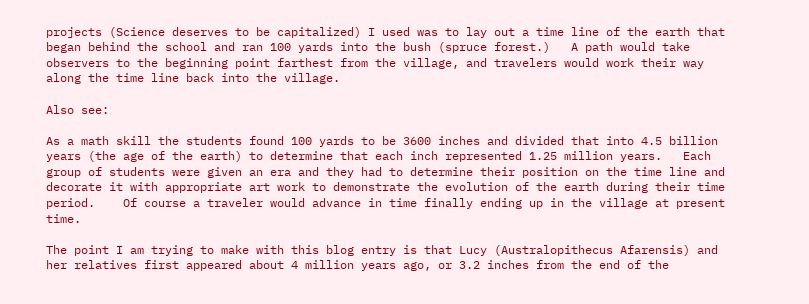projects (Science deserves to be capitalized) I used was to lay out a time line of the earth that began behind the school and ran 100 yards into the bush (spruce forest.)   A path would take observers to the beginning point farthest from the village, and travelers would work their way along the time line back into the village.

Also see:

As a math skill the students found 100 yards to be 3600 inches and divided that into 4.5 billion years (the age of the earth) to determine that each inch represented 1.25 million years.   Each group of students were given an era and they had to determine their position on the time line and decorate it with appropriate art work to demonstrate the evolution of the earth during their time period.    Of course a traveler would advance in time finally ending up in the village at present time.

The point I am trying to make with this blog entry is that Lucy (Australopithecus Afarensis) and her relatives first appeared about 4 million years ago, or 3.2 inches from the end of the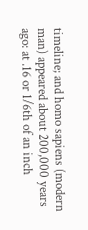timeline; and homo sapiens (modern man) appeared about 200,000 years ago: at .16 or 1/6th of an inch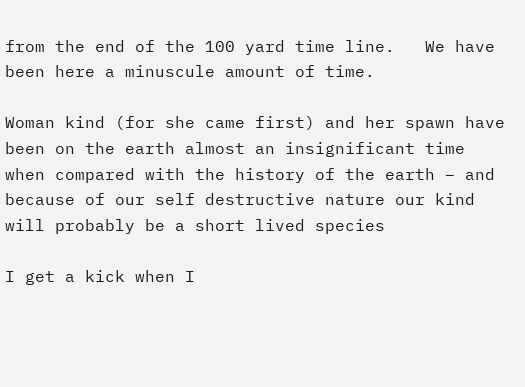from the end of the 100 yard time line.   We have been here a minuscule amount of time.

Woman kind (for she came first) and her spawn have been on the earth almost an insignificant time when compared with the history of the earth – and because of our self destructive nature our kind will probably be a short lived species

I get a kick when I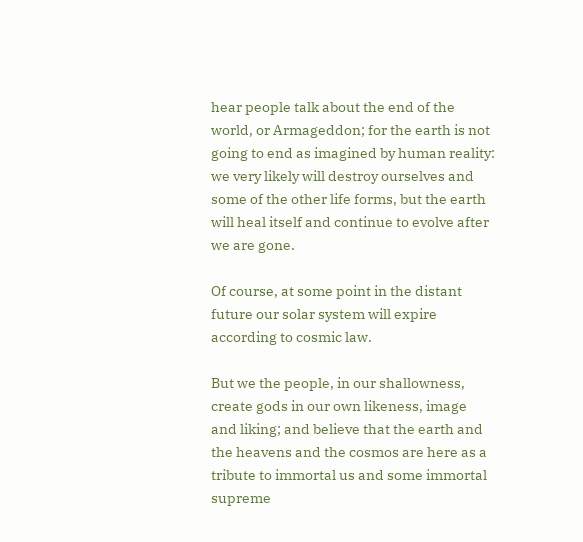hear people talk about the end of the world, or Armageddon; for the earth is not going to end as imagined by human reality: we very likely will destroy ourselves and some of the other life forms, but the earth will heal itself and continue to evolve after we are gone.

Of course, at some point in the distant future our solar system will expire according to cosmic law.

But we the people, in our shallowness, create gods in our own likeness, image and liking; and believe that the earth and the heavens and the cosmos are here as a tribute to immortal us and some immortal supreme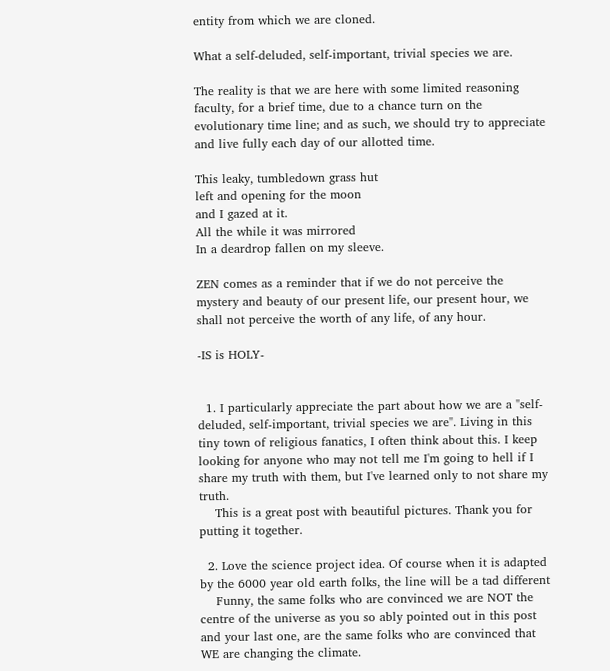entity from which we are cloned.

What a self-deluded, self-important, trivial species we are.

The reality is that we are here with some limited reasoning faculty, for a brief time, due to a chance turn on the evolutionary time line; and as such, we should try to appreciate and live fully each day of our allotted time.

This leaky, tumbledown grass hut
left and opening for the moon
and I gazed at it.
All the while it was mirrored
In a deardrop fallen on my sleeve.

ZEN comes as a reminder that if we do not perceive the mystery and beauty of our present life, our present hour, we shall not perceive the worth of any life, of any hour.

-IS is HOLY-


  1. I particularly appreciate the part about how we are a "self-deluded, self-important, trivial species we are". Living in this tiny town of religious fanatics, I often think about this. I keep looking for anyone who may not tell me I'm going to hell if I share my truth with them, but I've learned only to not share my truth.
    This is a great post with beautiful pictures. Thank you for putting it together.

  2. Love the science project idea. Of course when it is adapted by the 6000 year old earth folks, the line will be a tad different
    Funny, the same folks who are convinced we are NOT the centre of the universe as you so ably pointed out in this post and your last one, are the same folks who are convinced that WE are changing the climate.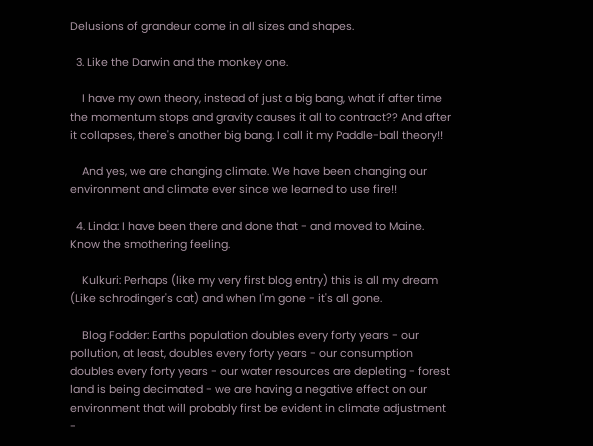Delusions of grandeur come in all sizes and shapes.

  3. Like the Darwin and the monkey one.

    I have my own theory, instead of just a big bang, what if after time the momentum stops and gravity causes it all to contract?? And after it collapses, there's another big bang. I call it my Paddle-ball theory!!

    And yes, we are changing climate. We have been changing our environment and climate ever since we learned to use fire!!

  4. Linda: I have been there and done that - and moved to Maine. Know the smothering feeling.

    Kulkuri: Perhaps (like my very first blog entry) this is all my dream (Like schrodinger's cat) and when I'm gone - it's all gone.

    Blog Fodder: Earths population doubles every forty years - our pollution, at least, doubles every forty years - our consumption doubles every forty years - our water resources are depleting - forest land is being decimated - we are having a negative effect on our environment that will probably first be evident in climate adjustment -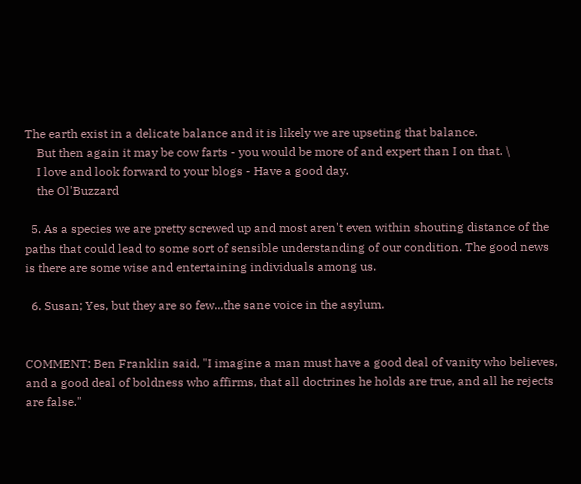The earth exist in a delicate balance and it is likely we are upseting that balance.
    But then again it may be cow farts - you would be more of and expert than I on that. \
    I love and look forward to your blogs - Have a good day.
    the Ol'Buzzard

  5. As a species we are pretty screwed up and most aren't even within shouting distance of the paths that could lead to some sort of sensible understanding of our condition. The good news is there are some wise and entertaining individuals among us.

  6. Susan; Yes, but they are so few...the sane voice in the asylum.


COMMENT: Ben Franklin said, "I imagine a man must have a good deal of vanity who believes, and a good deal of boldness who affirms, that all doctrines he holds are true, and all he rejects are false."